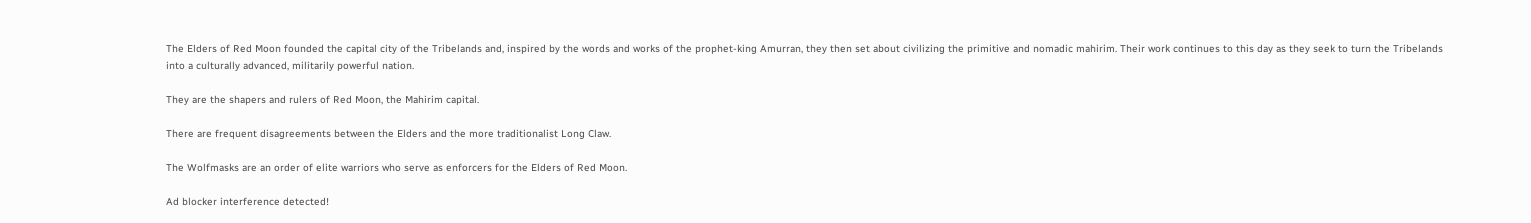The Elders of Red Moon founded the capital city of the Tribelands and, inspired by the words and works of the prophet-king Amurran, they then set about civilizing the primitive and nomadic mahirim. Their work continues to this day as they seek to turn the Tribelands into a culturally advanced, militarily powerful nation.

They are the shapers and rulers of Red Moon, the Mahirim capital.

There are frequent disagreements between the Elders and the more traditionalist Long Claw.

The Wolfmasks are an order of elite warriors who serve as enforcers for the Elders of Red Moon.

Ad blocker interference detected!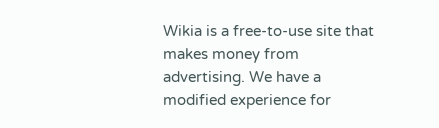Wikia is a free-to-use site that makes money from advertising. We have a modified experience for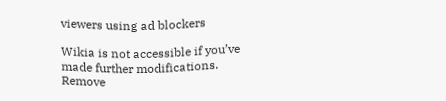viewers using ad blockers

Wikia is not accessible if you’ve made further modifications. Remove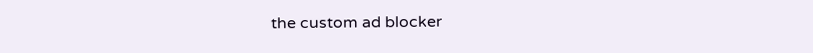the custom ad blocker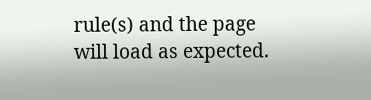rule(s) and the page will load as expected.